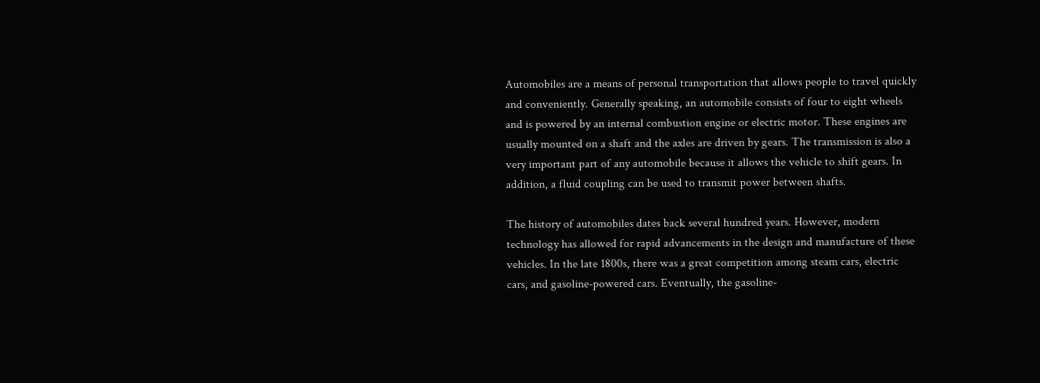Automobiles are a means of personal transportation that allows people to travel quickly and conveniently. Generally speaking, an automobile consists of four to eight wheels and is powered by an internal combustion engine or electric motor. These engines are usually mounted on a shaft and the axles are driven by gears. The transmission is also a very important part of any automobile because it allows the vehicle to shift gears. In addition, a fluid coupling can be used to transmit power between shafts.

The history of automobiles dates back several hundred years. However, modern technology has allowed for rapid advancements in the design and manufacture of these vehicles. In the late 1800s, there was a great competition among steam cars, electric cars, and gasoline-powered cars. Eventually, the gasoline-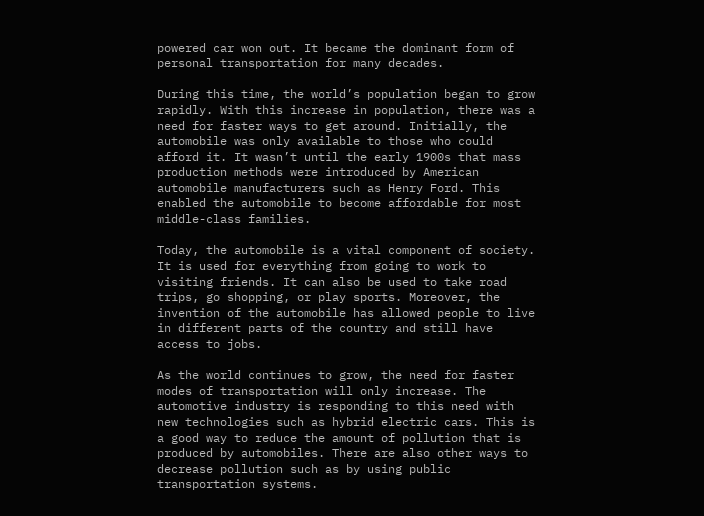powered car won out. It became the dominant form of personal transportation for many decades.

During this time, the world’s population began to grow rapidly. With this increase in population, there was a need for faster ways to get around. Initially, the automobile was only available to those who could afford it. It wasn’t until the early 1900s that mass production methods were introduced by American automobile manufacturers such as Henry Ford. This enabled the automobile to become affordable for most middle-class families.

Today, the automobile is a vital component of society. It is used for everything from going to work to visiting friends. It can also be used to take road trips, go shopping, or play sports. Moreover, the invention of the automobile has allowed people to live in different parts of the country and still have access to jobs.

As the world continues to grow, the need for faster modes of transportation will only increase. The automotive industry is responding to this need with new technologies such as hybrid electric cars. This is a good way to reduce the amount of pollution that is produced by automobiles. There are also other ways to decrease pollution such as by using public transportation systems.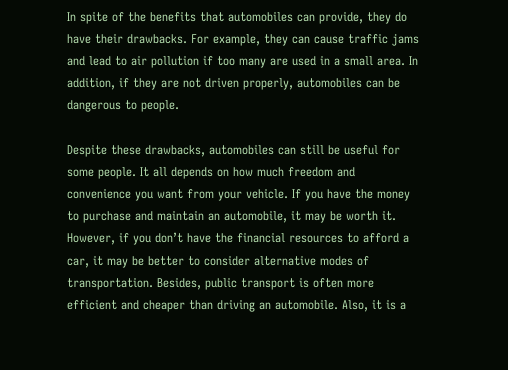In spite of the benefits that automobiles can provide, they do have their drawbacks. For example, they can cause traffic jams and lead to air pollution if too many are used in a small area. In addition, if they are not driven properly, automobiles can be dangerous to people.

Despite these drawbacks, automobiles can still be useful for some people. It all depends on how much freedom and convenience you want from your vehicle. If you have the money to purchase and maintain an automobile, it may be worth it. However, if you don’t have the financial resources to afford a car, it may be better to consider alternative modes of transportation. Besides, public transport is often more efficient and cheaper than driving an automobile. Also, it is a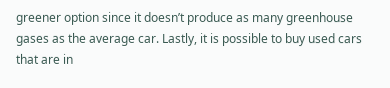greener option since it doesn’t produce as many greenhouse gases as the average car. Lastly, it is possible to buy used cars that are in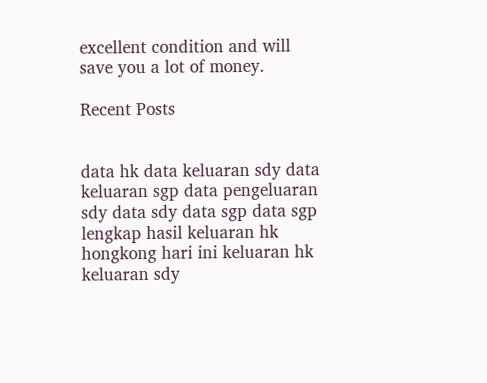excellent condition and will save you a lot of money.

Recent Posts


data hk data keluaran sdy data keluaran sgp data pengeluaran sdy data sdy data sgp data sgp lengkap hasil keluaran hk hongkong hari ini keluaran hk keluaran sdy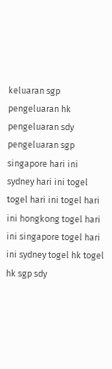keluaran sgp pengeluaran hk pengeluaran sdy pengeluaran sgp singapore hari ini sydney hari ini togel togel hari ini togel hari ini hongkong togel hari ini singapore togel hari ini sydney togel hk togel hk sgp sdy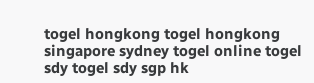togel hongkong togel hongkong singapore sydney togel online togel sdy togel sdy sgp hk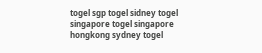togel sgp togel sidney togel singapore togel singapore hongkong sydney togel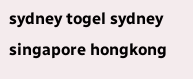sydney togel sydney singapore hongkong